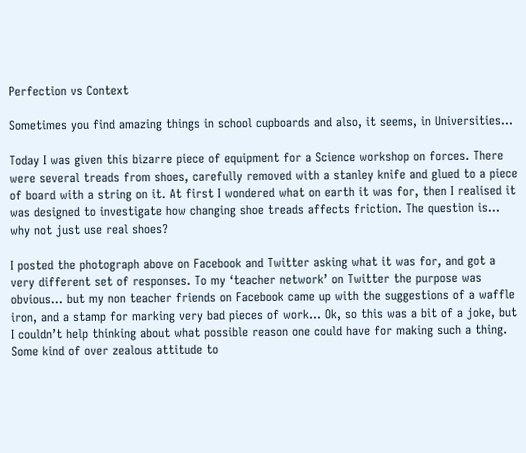Perfection vs Context

Sometimes you find amazing things in school cupboards and also, it seems, in Universities…

Today I was given this bizarre piece of equipment for a Science workshop on forces. There were several treads from shoes, carefully removed with a stanley knife and glued to a piece of board with a string on it. At first I wondered what on earth it was for, then I realised it was designed to investigate how changing shoe treads affects friction. The question is… why not just use real shoes?

I posted the photograph above on Facebook and Twitter asking what it was for, and got a very different set of responses. To my ‘teacher network’ on Twitter the purpose was obvious… but my non teacher friends on Facebook came up with the suggestions of a waffle iron, and a stamp for marking very bad pieces of work… Ok, so this was a bit of a joke, but I couldn’t help thinking about what possible reason one could have for making such a thing. Some kind of over zealous attitude to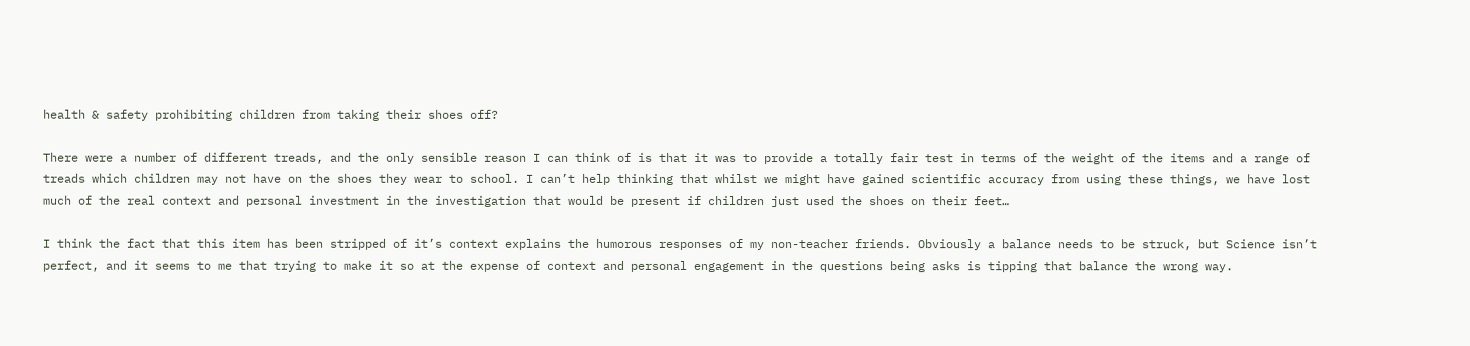health & safety prohibiting children from taking their shoes off?

There were a number of different treads, and the only sensible reason I can think of is that it was to provide a totally fair test in terms of the weight of the items and a range of treads which children may not have on the shoes they wear to school. I can’t help thinking that whilst we might have gained scientific accuracy from using these things, we have lost much of the real context and personal investment in the investigation that would be present if children just used the shoes on their feet…

I think the fact that this item has been stripped of it’s context explains the humorous responses of my non-teacher friends. Obviously a balance needs to be struck, but Science isn’t perfect, and it seems to me that trying to make it so at the expense of context and personal engagement in the questions being asks is tipping that balance the wrong way.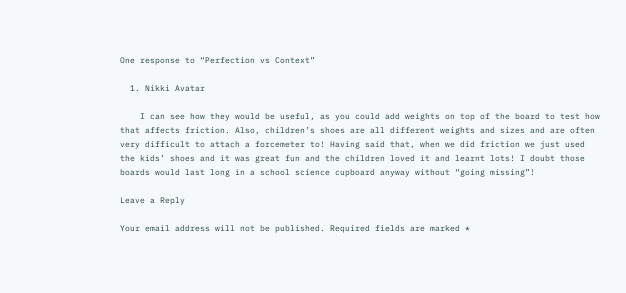One response to “Perfection vs Context”

  1. Nikki Avatar

    I can see how they would be useful, as you could add weights on top of the board to test how that affects friction. Also, children’s shoes are all different weights and sizes and are often very difficult to attach a forcemeter to! Having said that, when we did friction we just used the kids’ shoes and it was great fun and the children loved it and learnt lots! I doubt those boards would last long in a school science cupboard anyway without “going missing”!

Leave a Reply

Your email address will not be published. Required fields are marked *